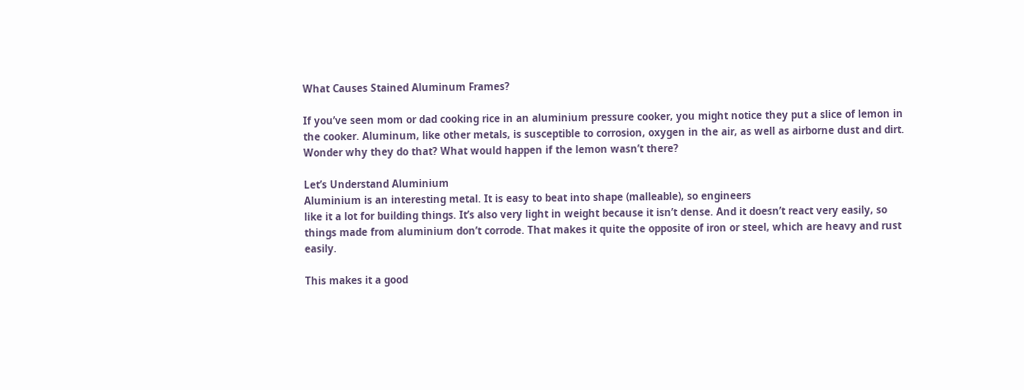What Causes Stained Aluminum Frames?

If you’ve seen mom or dad cooking rice in an aluminium pressure cooker, you might notice they put a slice of lemon in the cooker. Aluminum, like other metals, is susceptible to corrosion, oxygen in the air, as well as airborne dust and dirt. Wonder why they do that? What would happen if the lemon wasn’t there?

Let’s Understand Aluminium
Aluminium is an interesting metal. It is easy to beat into shape (malleable), so engineers
like it a lot for building things. It’s also very light in weight because it isn’t dense. And it doesn’t react very easily, so things made from aluminium don’t corrode. That makes it quite the opposite of iron or steel, which are heavy and rust easily.

This makes it a good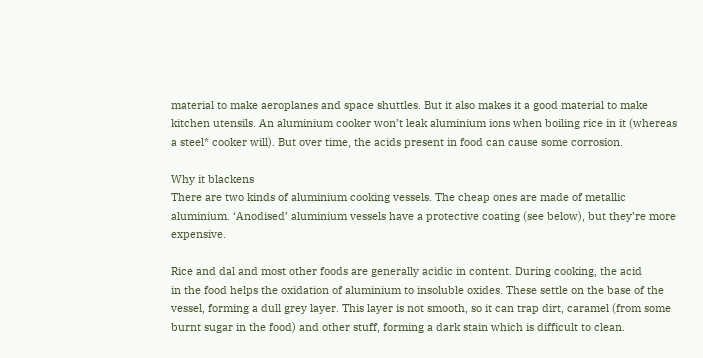material to make aeroplanes and space shuttles. But it also makes it a good material to make kitchen utensils. An aluminium cooker won’t leak aluminium ions when boiling rice in it (whereas a steel* cooker will). But over time, the acids present in food can cause some corrosion.

Why it blackens
There are two kinds of aluminium cooking vessels. The cheap ones are made of metallic
aluminium. ‘Anodised’ aluminium vessels have a protective coating (see below), but they’re more expensive.

Rice and dal and most other foods are generally acidic in content. During cooking, the acid
in the food helps the oxidation of aluminium to insoluble oxides. These settle on the base of the vessel, forming a dull grey layer. This layer is not smooth, so it can trap dirt, caramel (from some burnt sugar in the food) and other stuff, forming a dark stain which is difficult to clean.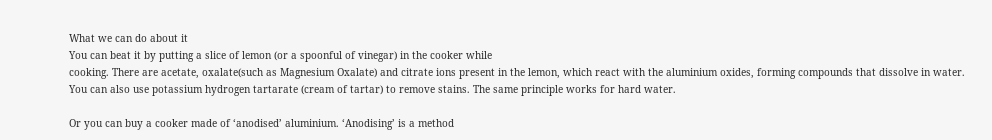What we can do about it
You can beat it by putting a slice of lemon (or a spoonful of vinegar) in the cooker while
cooking. There are acetate, oxalate(such as Magnesium Oxalate) and citrate ions present in the lemon, which react with the aluminium oxides, forming compounds that dissolve in water. You can also use potassium hydrogen tartarate (cream of tartar) to remove stains. The same principle works for hard water.

Or you can buy a cooker made of ‘anodised’ aluminium. ‘Anodising’ is a method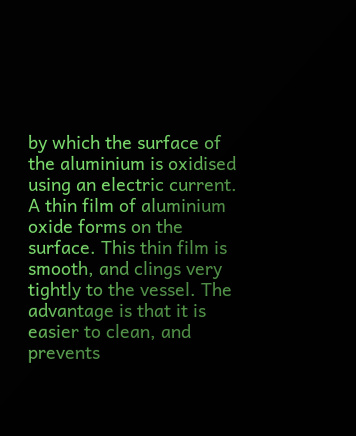by which the surface of the aluminium is oxidised using an electric current. A thin film of aluminium oxide forms on the surface. This thin film is smooth, and clings very tightly to the vessel. The advantage is that it is easier to clean, and prevents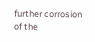further corrosion of the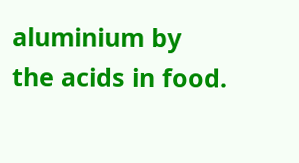aluminium by the acids in food.